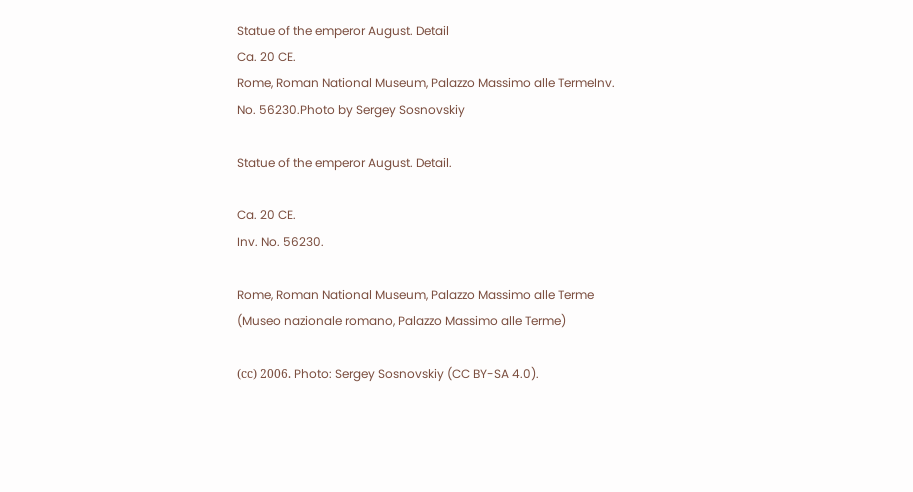Statue of the emperor August. Detail
Ca. 20 CE.
Rome, Roman National Museum, Palazzo Massimo alle TermeInv. No. 56230.Photo by Sergey Sosnovskiy

Statue of the emperor August. Detail.

Ca. 20 CE.
Inv. No. 56230.

Rome, Roman National Museum, Palazzo Massimo alle Terme
(Museo nazionale romano, Palazzo Massimo alle Terme)

(сс) 2006. Photo: Sergey Sosnovskiy (CC BY-SA 4.0).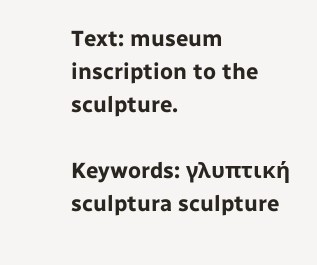Text: museum inscription to the sculpture.

Keywords: γλυπτική sculptura sculpture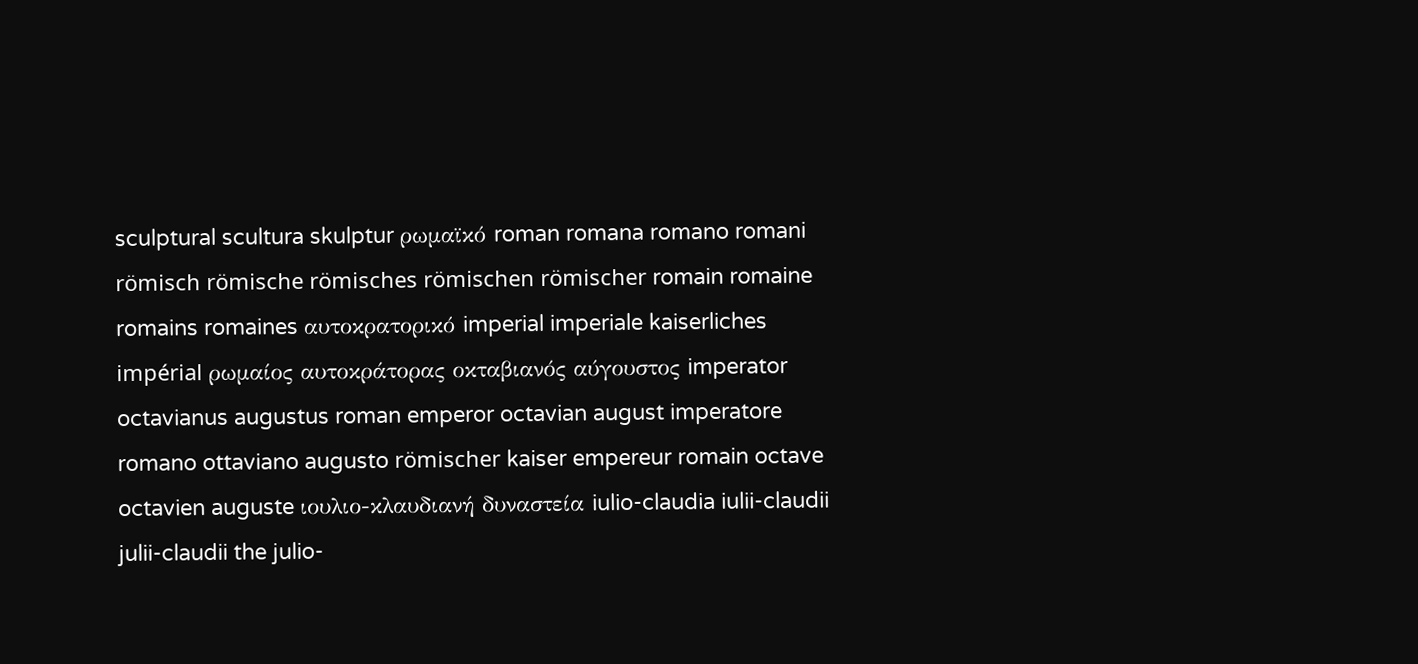sculptural scultura skulptur ρωμαϊκό roman romana romano romani römisch römische römisches römischen römischer romain romaine romains romaines αυτοκρατορικό imperial imperiale kaiserliches impérial ρωμαίος αυτοκράτορας οκταβιανός αύγουστος imperator octavianus augustus roman emperor octavian august imperatore romano ottaviano augusto römischer kaiser empereur romain octave octavien auguste ιουλιο-κλαυδιανή δυναστεία iulio-claudia iulii-claudii julii-claudii the julio-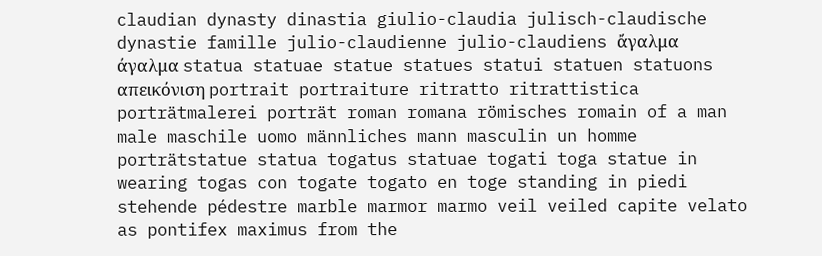claudian dynasty dinastia giulio-claudia julisch-claudische dynastie famille julio-claudienne julio-claudiens ἄγαλμα άγαλμα statua statuae statue statues statui statuen statuons απεικόνιση portrait portraiture ritratto ritrattistica porträtmalerei porträt roman romana römisches romain of a man male maschile uomo männliches mann masculin un homme porträtstatue statua togatus statuae togati toga statue in wearing togas con togate togato en toge standing in piedi stehende pédestre marble marmor marmo veil veiled capite velato as pontifex maximus from the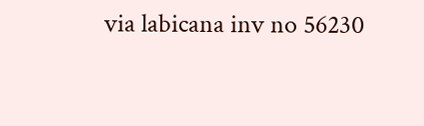via labicana inv no 56230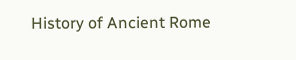History of Ancient Rome